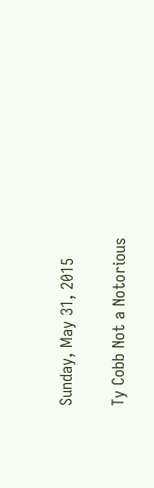Sunday, May 31, 2015

Ty Cobb Not a Notorious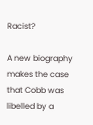Racist?

A new biography makes the case that Cobb was libelled by a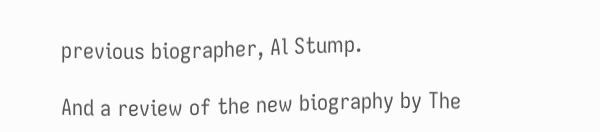previous biographer, Al Stump.

And a review of the new biography by The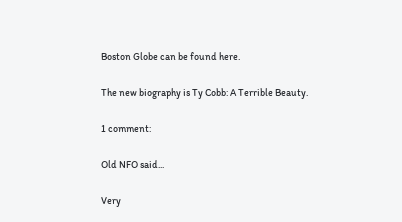Boston Globe can be found here.

The new biography is Ty Cobb: A Terrible Beauty.

1 comment:

Old NFO said...

Very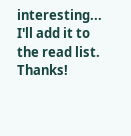interesting... I'll add it to the read list. Thanks!